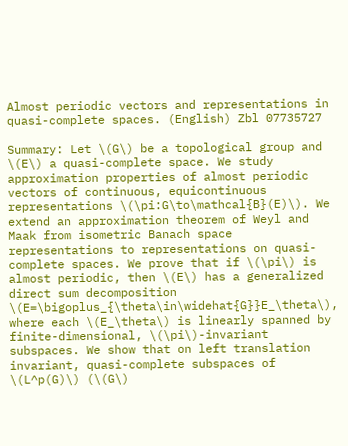Almost periodic vectors and representations in quasi-complete spaces. (English) Zbl 07735727

Summary: Let \(G\) be a topological group and \(E\) a quasi-complete space. We study approximation properties of almost periodic vectors of continuous, equicontinuous representations \(\pi:G\to\mathcal{B}(E)\). We extend an approximation theorem of Weyl and Maak from isometric Banach space representations to representations on quasi-complete spaces. We prove that if \(\pi\) is almost periodic, then \(E\) has a generalized direct sum decomposition \(E=\bigoplus_{\theta\in\widehat{G}}E_\theta\), where each \(E_\theta\) is linearly spanned by finite-dimensional, \(\pi\)-invariant subspaces. We show that on left translation invariant, quasi-complete subspaces of \(L^p(G)\) (\(G\)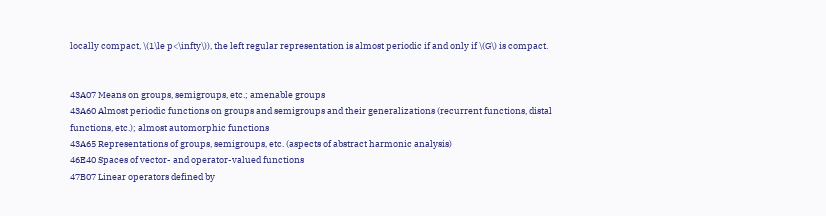locally compact, \(1\le p<\infty\)), the left regular representation is almost periodic if and only if \(G\) is compact.


43A07 Means on groups, semigroups, etc.; amenable groups
43A60 Almost periodic functions on groups and semigroups and their generalizations (recurrent functions, distal functions, etc.); almost automorphic functions
43A65 Representations of groups, semigroups, etc. (aspects of abstract harmonic analysis)
46E40 Spaces of vector- and operator-valued functions
47B07 Linear operators defined by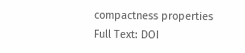compactness properties
Full Text: DOI